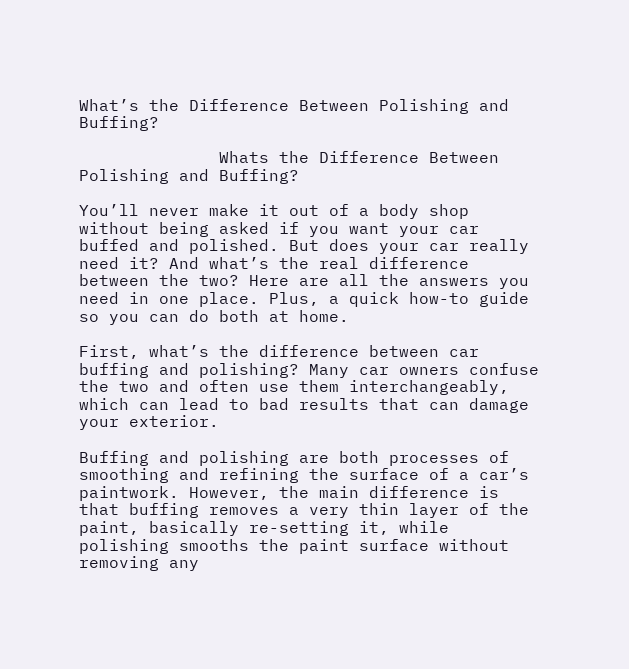What’s the Difference Between Polishing and Buffing?

              Whats the Difference Between Polishing and Buffing?

You’ll never make it out of a body shop without being asked if you want your car buffed and polished. But does your car really need it? And what’s the real difference between the two? Here are all the answers you need in one place. Plus, a quick how-to guide so you can do both at home.

First, what’s the difference between car buffing and polishing? Many car owners confuse the two and often use them interchangeably, which can lead to bad results that can damage your exterior.

Buffing and polishing are both processes of smoothing and refining the surface of a car’s paintwork. However, the main difference is that buffing removes a very thin layer of the paint, basically re-setting it, while polishing smooths the paint surface without removing any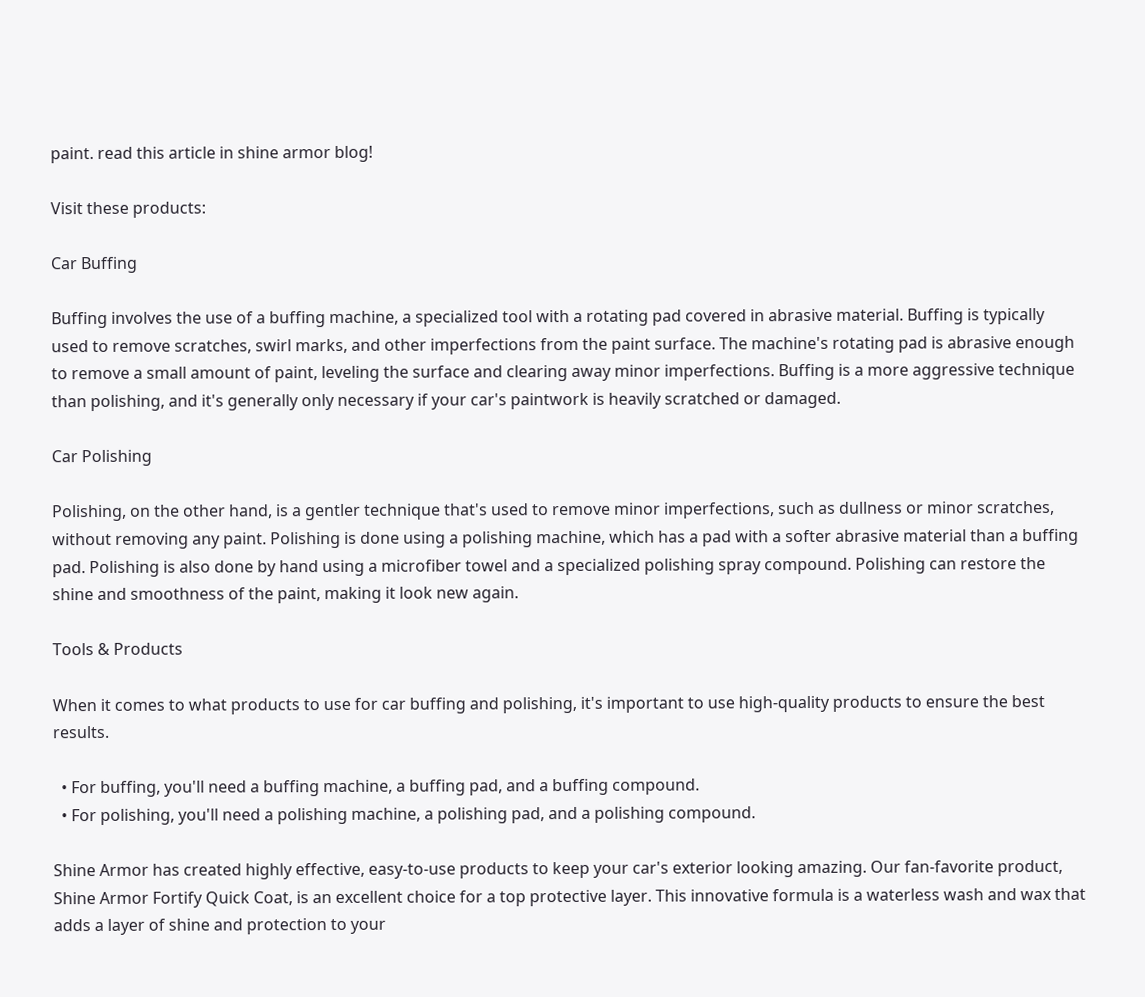paint. read this article in shine armor blog!

Visit these products:

Car Buffing

Buffing involves the use of a buffing machine, a specialized tool with a rotating pad covered in abrasive material. Buffing is typically used to remove scratches, swirl marks, and other imperfections from the paint surface. The machine's rotating pad is abrasive enough to remove a small amount of paint, leveling the surface and clearing away minor imperfections. Buffing is a more aggressive technique than polishing, and it's generally only necessary if your car's paintwork is heavily scratched or damaged.

Car Polishing

Polishing, on the other hand, is a gentler technique that's used to remove minor imperfections, such as dullness or minor scratches, without removing any paint. Polishing is done using a polishing machine, which has a pad with a softer abrasive material than a buffing pad. Polishing is also done by hand using a microfiber towel and a specialized polishing spray compound. Polishing can restore the shine and smoothness of the paint, making it look new again.

Tools & Products

When it comes to what products to use for car buffing and polishing, it's important to use high-quality products to ensure the best results.

  • For buffing, you'll need a buffing machine, a buffing pad, and a buffing compound.
  • For polishing, you'll need a polishing machine, a polishing pad, and a polishing compound.

Shine Armor has created highly effective, easy-to-use products to keep your car's exterior looking amazing. Our fan-favorite product, Shine Armor Fortify Quick Coat, is an excellent choice for a top protective layer. This innovative formula is a waterless wash and wax that adds a layer of shine and protection to your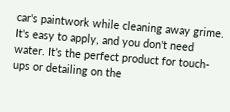car's paintwork while cleaning away grime. It's easy to apply, and you don't need water. It’s the perfect product for touch-ups or detailing on the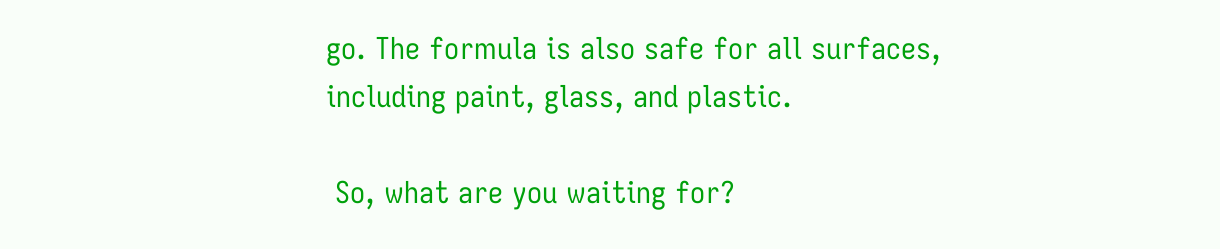go. The formula is also safe for all surfaces, including paint, glass, and plastic.

 So, what are you waiting for?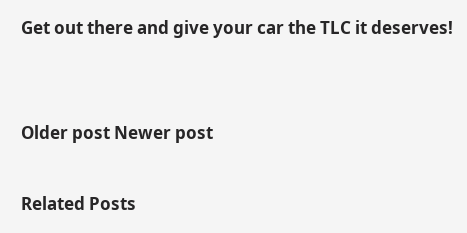Get out there and give your car the TLC it deserves!


Older post Newer post

Related Posts